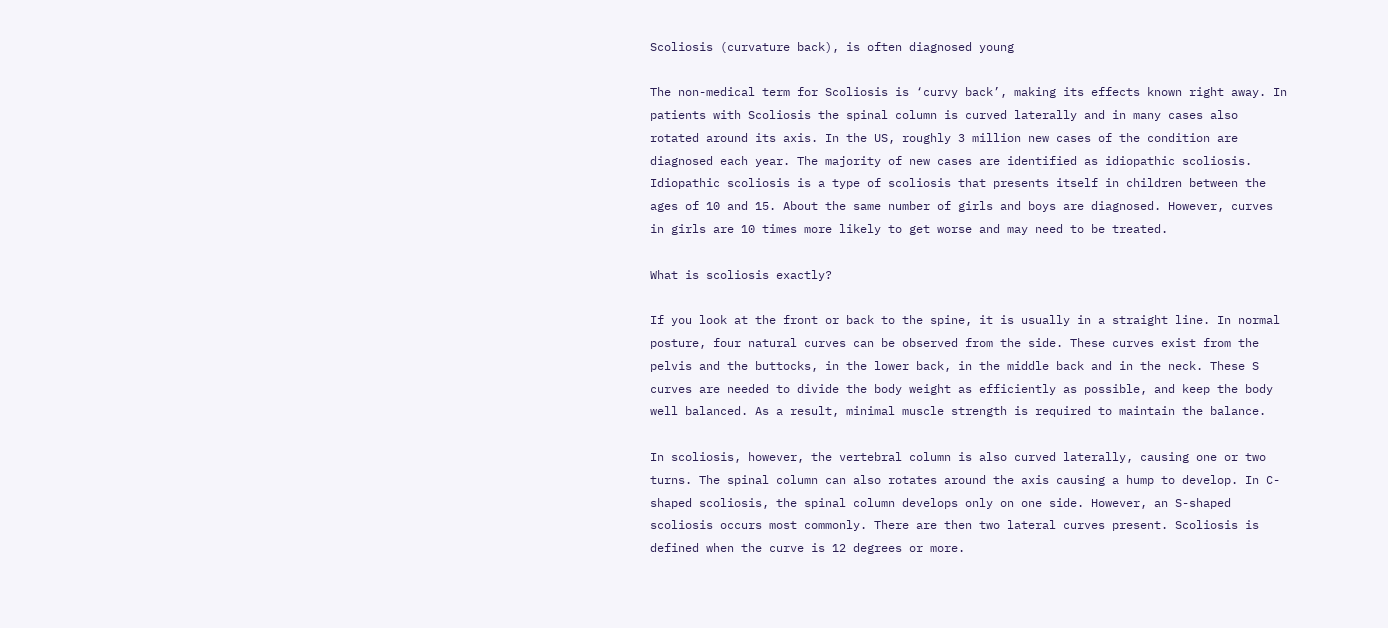Scoliosis (curvature back), is often diagnosed young

The non-medical term for Scoliosis is ‘curvy back’, making its effects known right away. In patients with Scoliosis the spinal column is curved laterally and in many cases also rotated around its axis. In the US, roughly 3 million new cases of the condition are diagnosed each year. The majority of new cases are identified as idiopathic scoliosis. Idiopathic scoliosis is a type of scoliosis that presents itself in children between the ages of 10 and 15. About the same number of girls and boys are diagnosed. However, curves in girls are 10 times more likely to get worse and may need to be treated.

What is scoliosis exactly?

If you look at the front or back to the spine, it is usually in a straight line. In normal posture, four natural curves can be observed from the side. These curves exist from the pelvis and the buttocks, in the lower back, in the middle back and in the neck. These S curves are needed to divide the body weight as efficiently as possible, and keep the body well balanced. As a result, minimal muscle strength is required to maintain the balance.

In scoliosis, however, the vertebral column is also curved laterally, causing one or two turns. The spinal column can also rotates around the axis causing a hump to develop. In C-shaped scoliosis, the spinal column develops only on one side. However, an S-shaped scoliosis occurs most commonly. There are then two lateral curves present. Scoliosis is defined when the curve is 12 degrees or more.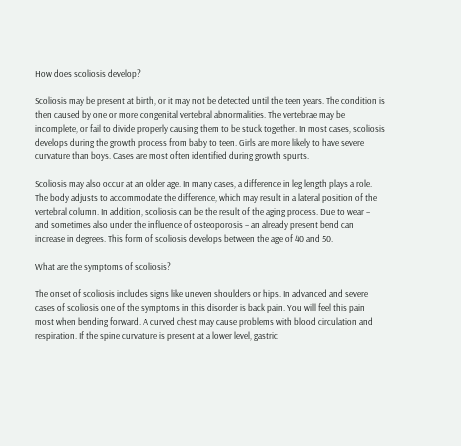How does scoliosis develop?

Scoliosis may be present at birth, or it may not be detected until the teen years. The condition is then caused by one or more congenital vertebral abnormalities. The vertebrae may be incomplete, or fail to divide properly causing them to be stuck together. In most cases, scoliosis develops during the growth process from baby to teen. Girls are more likely to have severe curvature than boys. Cases are most often identified during growth spurts.

Scoliosis may also occur at an older age. In many cases, a difference in leg length plays a role. The body adjusts to accommodate the difference, which may result in a lateral position of the vertebral column. In addition, scoliosis can be the result of the aging process. Due to wear – and sometimes also under the influence of osteoporosis – an already present bend can increase in degrees. This form of scoliosis develops between the age of 40 and 50.

What are the symptoms of scoliosis?

The onset of scoliosis includes signs like uneven shoulders or hips. In advanced and severe cases of scoliosis one of the symptoms in this disorder is back pain. You will feel this pain most when bending forward. A curved chest may cause problems with blood circulation and respiration. If the spine curvature is present at a lower level, gastric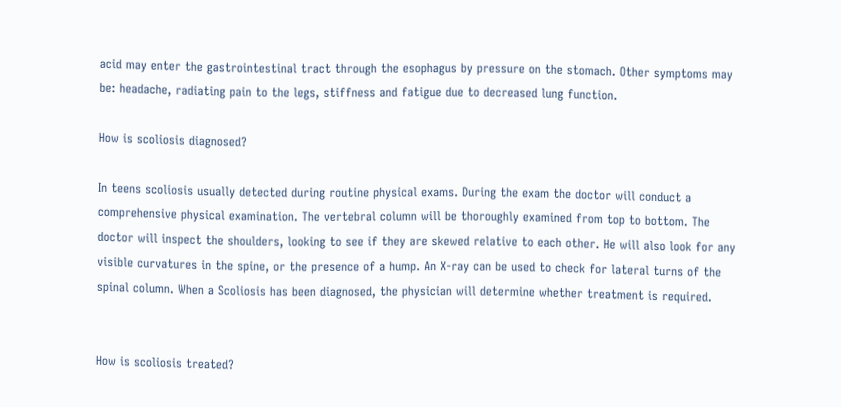acid may enter the gastrointestinal tract through the esophagus by pressure on the stomach. Other symptoms may be: headache, radiating pain to the legs, stiffness and fatigue due to decreased lung function.

How is scoliosis diagnosed?

In teens scoliosis usually detected during routine physical exams. During the exam the doctor will conduct a comprehensive physical examination. The vertebral column will be thoroughly examined from top to bottom. The doctor will inspect the shoulders, looking to see if they are skewed relative to each other. He will also look for any visible curvatures in the spine, or the presence of a hump. An X-ray can be used to check for lateral turns of the spinal column. When a Scoliosis has been diagnosed, the physician will determine whether treatment is required.


How is scoliosis treated?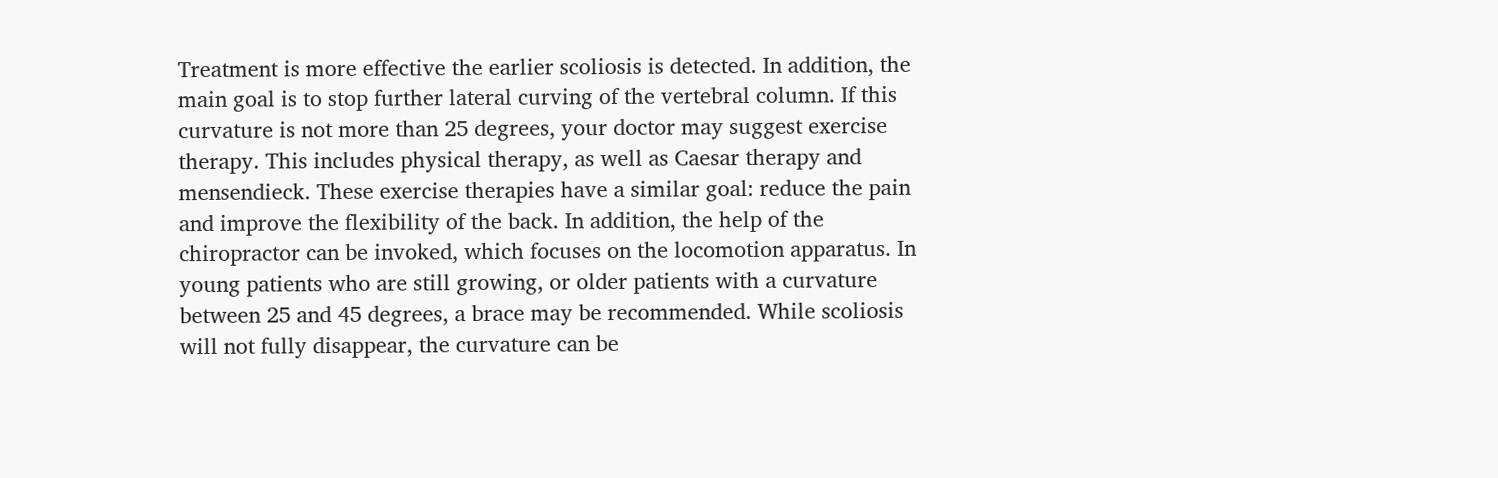Treatment is more effective the earlier scoliosis is detected. In addition, the main goal is to stop further lateral curving of the vertebral column. If this curvature is not more than 25 degrees, your doctor may suggest exercise therapy. This includes physical therapy, as well as Caesar therapy and mensendieck. These exercise therapies have a similar goal: reduce the pain and improve the flexibility of the back. In addition, the help of the chiropractor can be invoked, which focuses on the locomotion apparatus. In young patients who are still growing, or older patients with a curvature between 25 and 45 degrees, a brace may be recommended. While scoliosis will not fully disappear, the curvature can be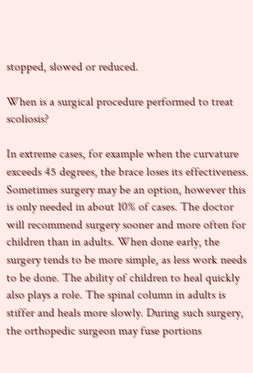stopped, slowed or reduced.

When is a surgical procedure performed to treat scoliosis?

In extreme cases, for example when the curvature exceeds 45 degrees, the brace loses its effectiveness. Sometimes surgery may be an option, however this is only needed in about 10% of cases. The doctor will recommend surgery sooner and more often for children than in adults. When done early, the surgery tends to be more simple, as less work needs to be done. The ability of children to heal quickly also plays a role. The spinal column in adults is stiffer and heals more slowly. During such surgery, the orthopedic surgeon may fuse portions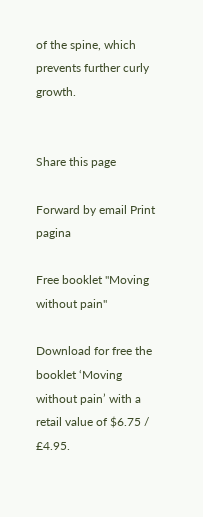of the spine, which prevents further curly growth.


Share this page

Forward by email Print pagina

Free booklet "Moving without pain"

Download for free the booklet ‘Moving without pain’ with a retail value of $6.75 / £4.95.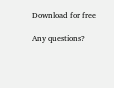Download for free

Any questions?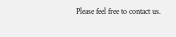Please feel free to contact us.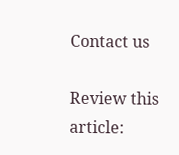Contact us

Review this article: